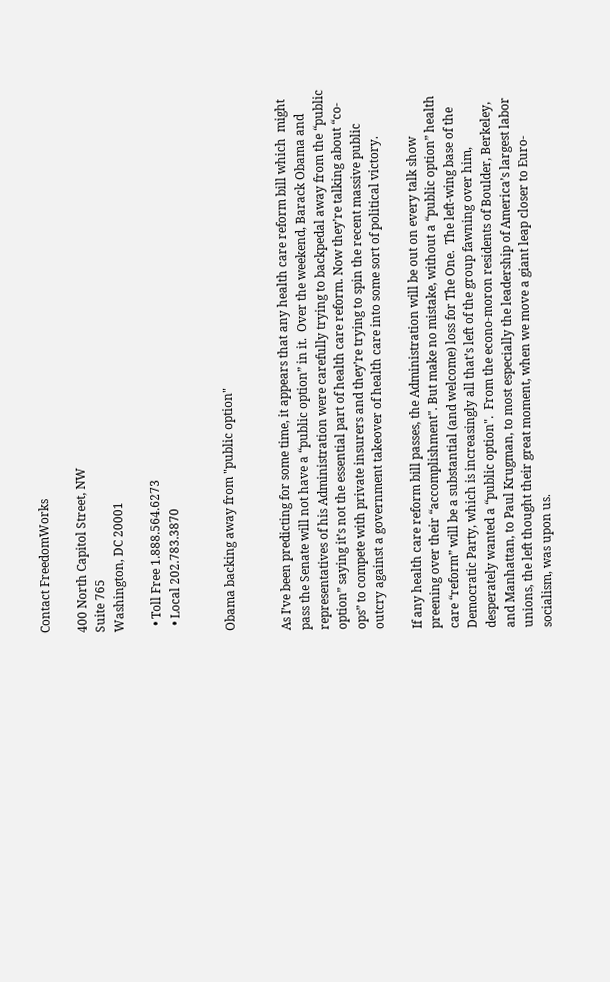Contact FreedomWorks

400 North Capitol Street, NW
Suite 765
Washington, DC 20001

  • Toll Free 1.888.564.6273
  • Local 202.783.3870


Obama backing away from "public option"


As I’ve been predicting for some time, it appears that any health care reform bill which  might pass the Senate will not have a “public option” in it.  Over the weekend, Barack Obama and representatives of his Administration were carefully trying to backpedal away from the “public option” saying it’s not the essential part of health care reform. Now they’re talking about “co-ops” to compete with private insurers and they’re trying to spin the recent massive public outcry against a government takeover of health care into some sort of political victory.

If any health care reform bill passes, the Administration will be out on every talk show preening over their “accomplishment". But make no mistake, without a “public option” health care “reform” will be a substantial (and welcome) loss for The One.  The left-wing base of the Democratic Party, which is increasingly all that’s left of the group fawning over him, desperately wanted a “public option".  From the econo-moron residents of Boulder, Berkeley, and Manhattan, to Paul Krugman, to most especially the leadership of America’s largest labor unions, the left thought their great moment, when we move a giant leap closer to Euro-socialism, was upon us.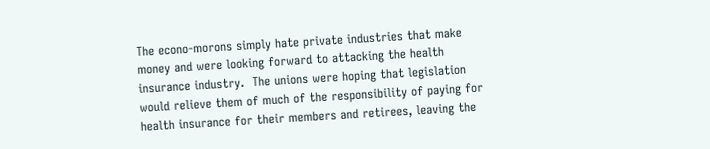The econo-morons simply hate private industries that make money and were looking forward to attacking the health insurance industry.  The unions were hoping that legislation would relieve them of much of the responsibility of paying for health insurance for their members and retirees, leaving the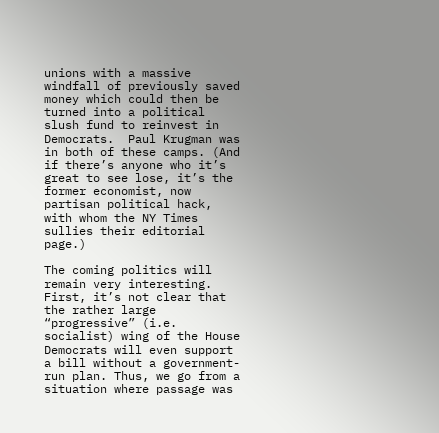unions with a massive windfall of previously saved money which could then be turned into a political slush fund to reinvest in Democrats.  Paul Krugman was in both of these camps. (And if there’s anyone who it’s great to see lose, it’s the former economist, now partisan political hack, with whom the NY Times sullies their editorial page.)

The coming politics will remain very interesting.  First, it’s not clear that the rather large “progressive” (i.e. socialist) wing of the House Democrats will even support a bill without a government-run plan. Thus, we go from a situation where passage was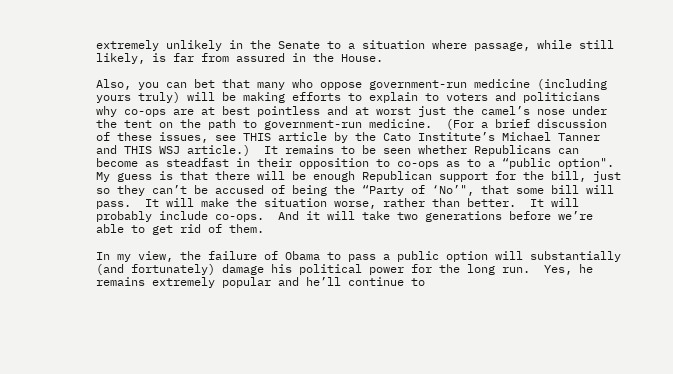extremely unlikely in the Senate to a situation where passage, while still likely, is far from assured in the House.

Also, you can bet that many who oppose government-run medicine (including yours truly) will be making efforts to explain to voters and politicians why co-ops are at best pointless and at worst just the camel’s nose under the tent on the path to government-run medicine.  (For a brief discussion of these issues, see THIS article by the Cato Institute’s Michael Tanner and THIS WSJ article.)  It remains to be seen whether Republicans can become as steadfast in their opposition to co-ops as to a “public option". My guess is that there will be enough Republican support for the bill, just so they can’t be accused of being the “Party of ‘No’", that some bill will pass.  It will make the situation worse, rather than better.  It will probably include co-ops.  And it will take two generations before we’re able to get rid of them.

In my view, the failure of Obama to pass a public option will substantially (and fortunately) damage his political power for the long run.  Yes, he remains extremely popular and he’ll continue to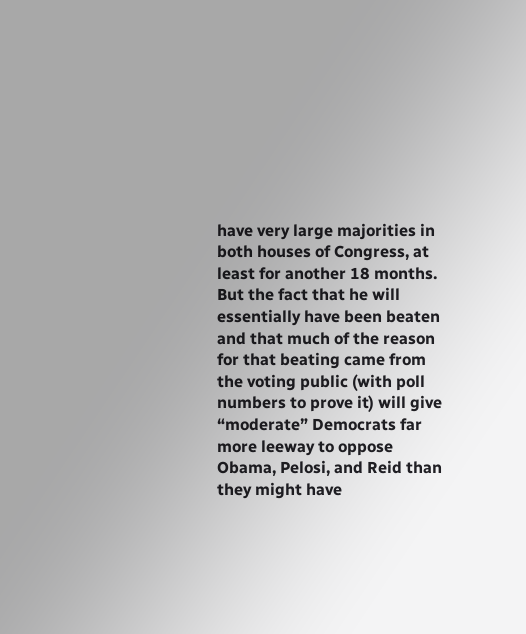have very large majorities in both houses of Congress, at least for another 18 months. But the fact that he will essentially have been beaten and that much of the reason for that beating came from the voting public (with poll numbers to prove it) will give “moderate” Democrats far more leeway to oppose Obama, Pelosi, and Reid than they might have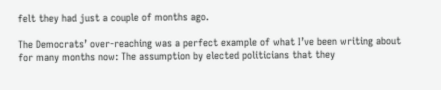felt they had just a couple of months ago.

The Democrats’ over-reaching was a perfect example of what I’ve been writing about for many months now: The assumption by elected politicians that they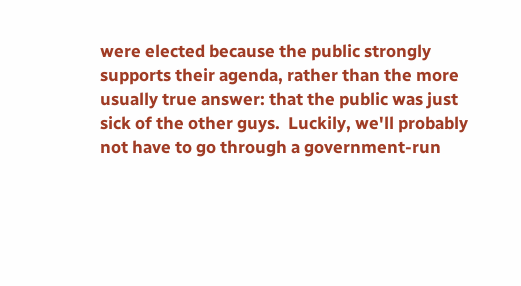were elected because the public strongly supports their agenda, rather than the more usually true answer: that the public was just sick of the other guys.  Luckily, we'll probably not have to go through a government-run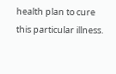health plan to cure this particular illness.